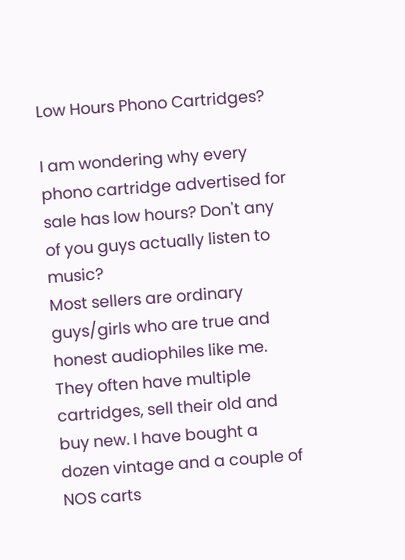Low Hours Phono Cartridges?

I am wondering why every phono cartridge advertised for sale has low hours? Don't any of you guys actually listen to music?
Most sellers are ordinary guys/girls who are true and honest audiophiles like me. They often have multiple cartridges, sell their old and buy new. I have bought a dozen vintage and a couple of NOS carts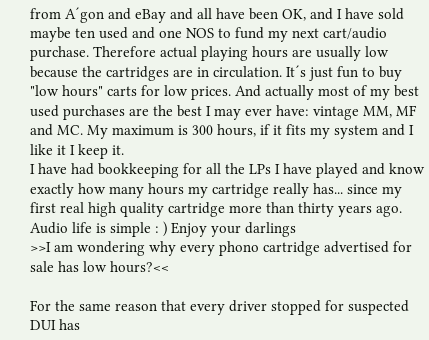from A´gon and eBay and all have been OK, and I have sold maybe ten used and one NOS to fund my next cart/audio purchase. Therefore actual playing hours are usually low because the cartridges are in circulation. It´s just fun to buy "low hours" carts for low prices. And actually most of my best used purchases are the best I may ever have: vintage MM, MF and MC. My maximum is 300 hours, if it fits my system and I like it I keep it.
I have had bookkeeping for all the LPs I have played and know exactly how many hours my cartridge really has... since my first real high quality cartridge more than thirty years ago.
Audio life is simple : ) Enjoy your darlings
>>I am wondering why every phono cartridge advertised for sale has low hours?<<

For the same reason that every driver stopped for suspected DUI has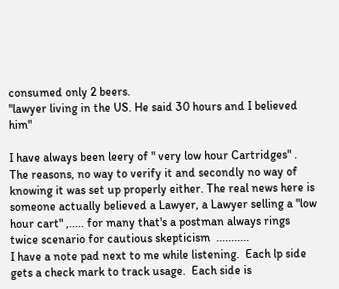consumed only 2 beers.
"lawyer living in the US. He said 30 hours and I believed him"

I have always been leery of " very low hour Cartridges" . The reasons, no way to verify it and secondly no way of knowing it was set up properly either. The real news here is someone actually believed a Lawyer, a Lawyer selling a "low hour cart" ,..... for many that's a postman always rings twice scenario for cautious skepticism  ...........
I have a note pad next to me while listening.  Each lp side gets a check mark to track usage.  Each side is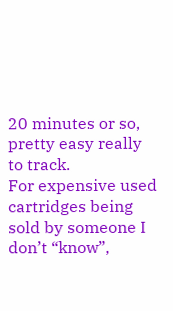20 minutes or so, pretty easy really to track.
For expensive used cartridges being sold by someone I don’t “know”,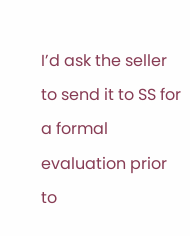I’d ask the seller to send it to SS for a formal evaluation prior to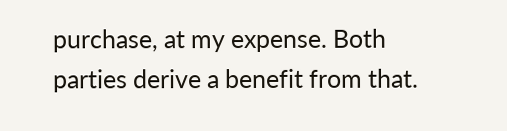purchase, at my expense. Both parties derive a benefit from that.